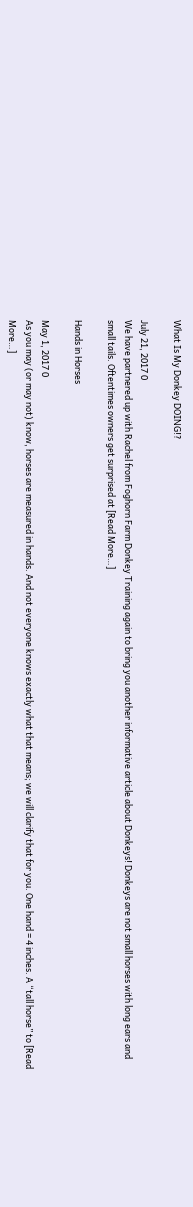What Is My Donkey DOING!?

July 21, 2017 0
We have partnered up with Rachel from Foghorn Farm Donkey Training again to bring you another informative article about Donkeys! Donkeys are not small horses with long ears and small tails. Oftentimes owners get surprised at [Read More…]

Hands in Horses

May 1, 2017 0
As you may (or may not) know, horses are measured in hands. And not everyone knows exactly what that means; we will clarify that for you. One hand = 4 inches. A “tall horse” to [Read More…]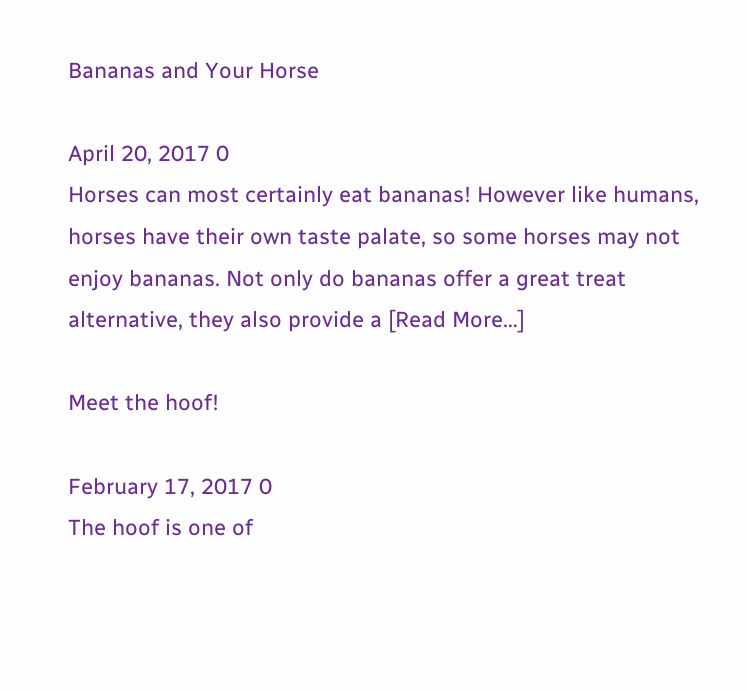Bananas and Your Horse

April 20, 2017 0
Horses can most certainly eat bananas! However like humans, horses have their own taste palate, so some horses may not enjoy bananas. Not only do bananas offer a great treat alternative, they also provide a [Read More…]

Meet the hoof!

February 17, 2017 0
The hoof is one of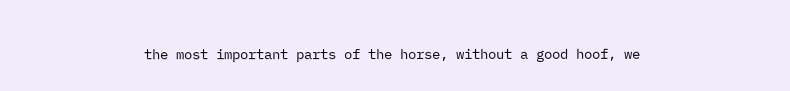the most important parts of the horse, without a good hoof, we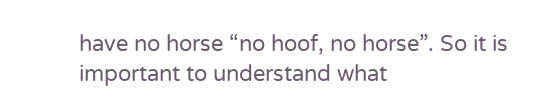have no horse “no hoof, no horse”. So it is important to understand what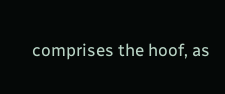comprises the hoof, as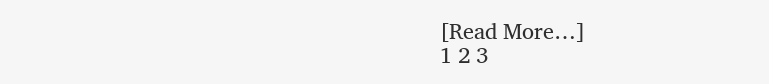[Read More…]
1 2 3